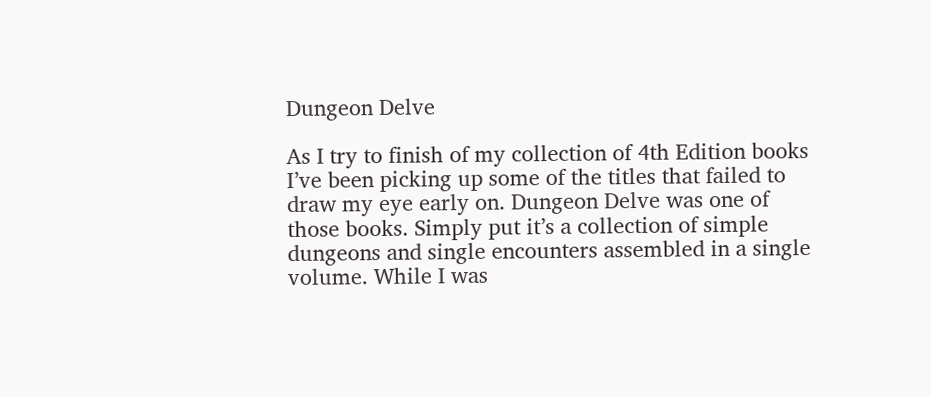Dungeon Delve

As I try to finish of my collection of 4th Edition books I’ve been picking up some of the titles that failed to draw my eye early on. Dungeon Delve was one of those books. Simply put it’s a collection of simple dungeons and single encounters assembled in a single volume. While I was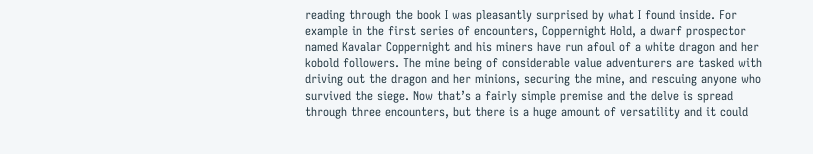reading through the book I was pleasantly surprised by what I found inside. For example in the first series of encounters, Coppernight Hold, a dwarf prospector named Kavalar Coppernight and his miners have run afoul of a white dragon and her kobold followers. The mine being of considerable value adventurers are tasked with driving out the dragon and her minions, securing the mine, and rescuing anyone who survived the siege. Now that’s a fairly simple premise and the delve is spread through three encounters, but there is a huge amount of versatility and it could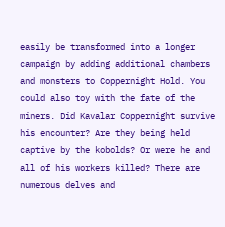easily be transformed into a longer campaign by adding additional chambers and monsters to Coppernight Hold. You could also toy with the fate of the miners. Did Kavalar Coppernight survive his encounter? Are they being held captive by the kobolds? Or were he and all of his workers killed? There are numerous delves and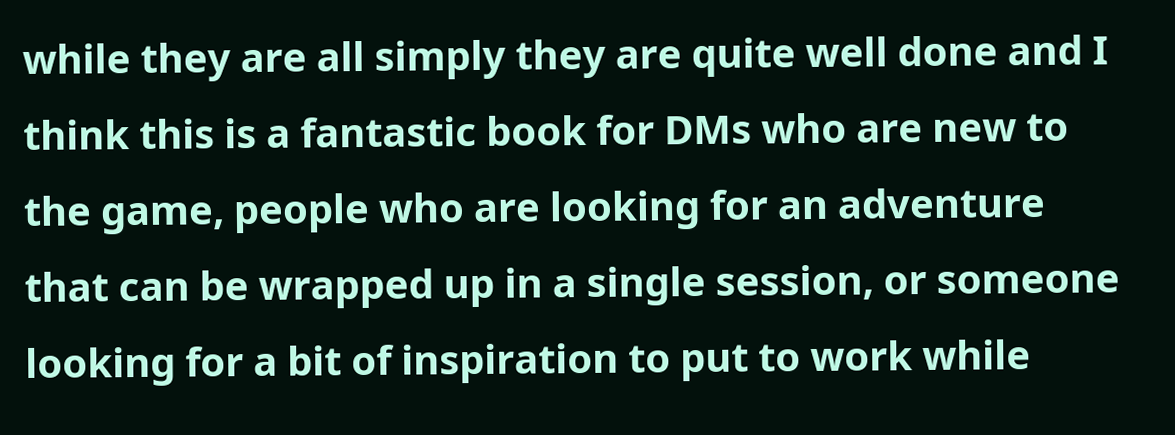while they are all simply they are quite well done and I think this is a fantastic book for DMs who are new to the game, people who are looking for an adventure that can be wrapped up in a single session, or someone looking for a bit of inspiration to put to work while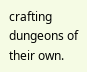crafting dungeons of their own.